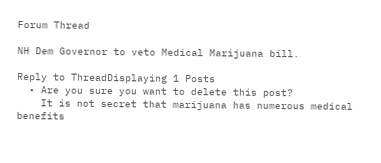Forum Thread

NH Dem Governor to veto Medical Marijuana bill.

Reply to ThreadDisplaying 1 Posts
  • Are you sure you want to delete this post?
    It is not secret that marijuana has numerous medical benefits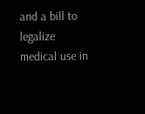and a bill to legalize medical use in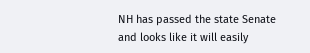NH has passed the state Senate and looks like it will easily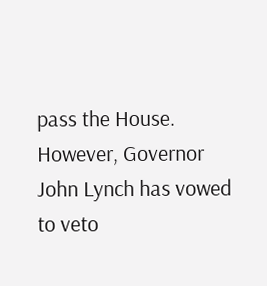pass the House. However, Governor John Lynch has vowed to veto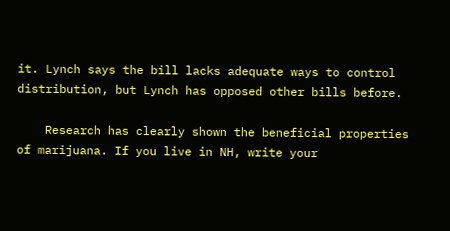it. Lynch says the bill lacks adequate ways to control distribution, but Lynch has opposed other bills before.

    Research has clearly shown the beneficial properties of marijuana. If you live in NH, write your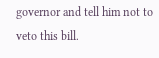governor and tell him not to veto this bill.